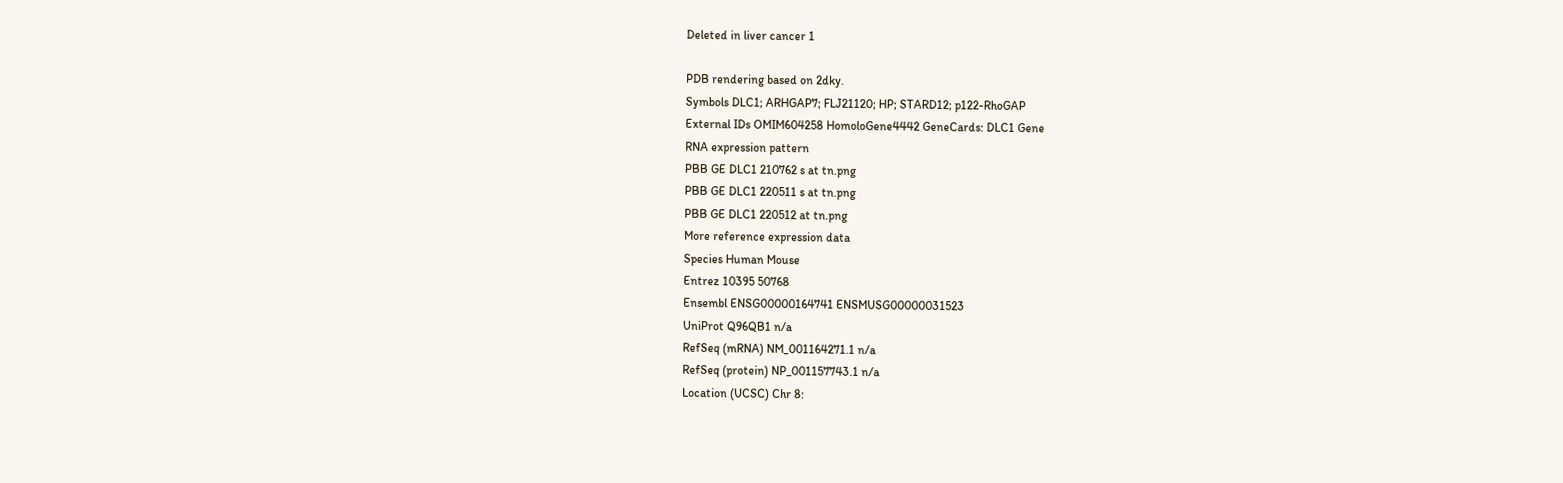Deleted in liver cancer 1

PDB rendering based on 2dky.
Symbols DLC1; ARHGAP7; FLJ21120; HP; STARD12; p122-RhoGAP
External IDs OMIM604258 HomoloGene4442 GeneCards: DLC1 Gene
RNA expression pattern
PBB GE DLC1 210762 s at tn.png
PBB GE DLC1 220511 s at tn.png
PBB GE DLC1 220512 at tn.png
More reference expression data
Species Human Mouse
Entrez 10395 50768
Ensembl ENSG00000164741 ENSMUSG00000031523
UniProt Q96QB1 n/a
RefSeq (mRNA) NM_001164271.1 n/a
RefSeq (protein) NP_001157743.1 n/a
Location (UCSC) Chr 8: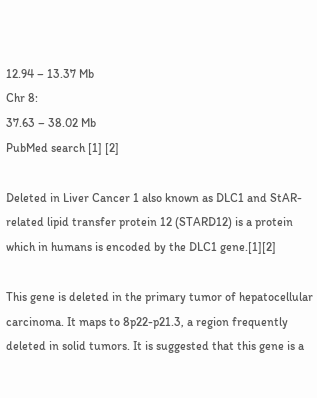12.94 – 13.37 Mb
Chr 8:
37.63 – 38.02 Mb
PubMed search [1] [2]

Deleted in Liver Cancer 1 also known as DLC1 and StAR-related lipid transfer protein 12 (STARD12) is a protein which in humans is encoded by the DLC1 gene.[1][2]

This gene is deleted in the primary tumor of hepatocellular carcinoma. It maps to 8p22-p21.3, a region frequently deleted in solid tumors. It is suggested that this gene is a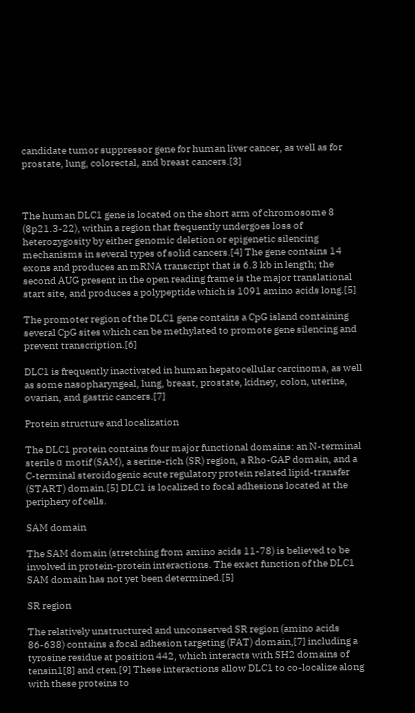candidate tumor suppressor gene for human liver cancer, as well as for prostate, lung, colorectal, and breast cancers.[3]



The human DLC1 gene is located on the short arm of chromosome 8 (8p21.3-22), within a region that frequently undergoes loss of heterozygosity by either genomic deletion or epigenetic silencing mechanisms in several types of solid cancers.[4] The gene contains 14 exons and produces an mRNA transcript that is 6.3 kb in length; the second AUG present in the open reading frame is the major translational start site, and produces a polypeptide which is 1091 amino acids long.[5]

The promoter region of the DLC1 gene contains a CpG island containing several CpG sites which can be methylated to promote gene silencing and prevent transcription.[6]

DLC1 is frequently inactivated in human hepatocellular carcinoma, as well as some nasopharyngeal, lung, breast, prostate, kidney, colon, uterine, ovarian, and gastric cancers.[7]

Protein structure and localization

The DLC1 protein contains four major functional domains: an N-terminal sterile α motif (SAM), a serine-rich (SR) region, a Rho-GAP domain, and a C-terminal steroidogenic acute regulatory protein related lipid-transfer (START) domain.[5] DLC1 is localized to focal adhesions located at the periphery of cells.

SAM domain

The SAM domain (stretching from amino acids 11-78) is believed to be involved in protein-protein interactions. The exact function of the DLC1 SAM domain has not yet been determined.[5]

SR region

The relatively unstructured and unconserved SR region (amino acids 86-638) contains a focal adhesion targeting (FAT) domain,[7] including a tyrosine residue at position 442, which interacts with SH2 domains of tensin1[8] and cten.[9] These interactions allow DLC1 to co-localize along with these proteins to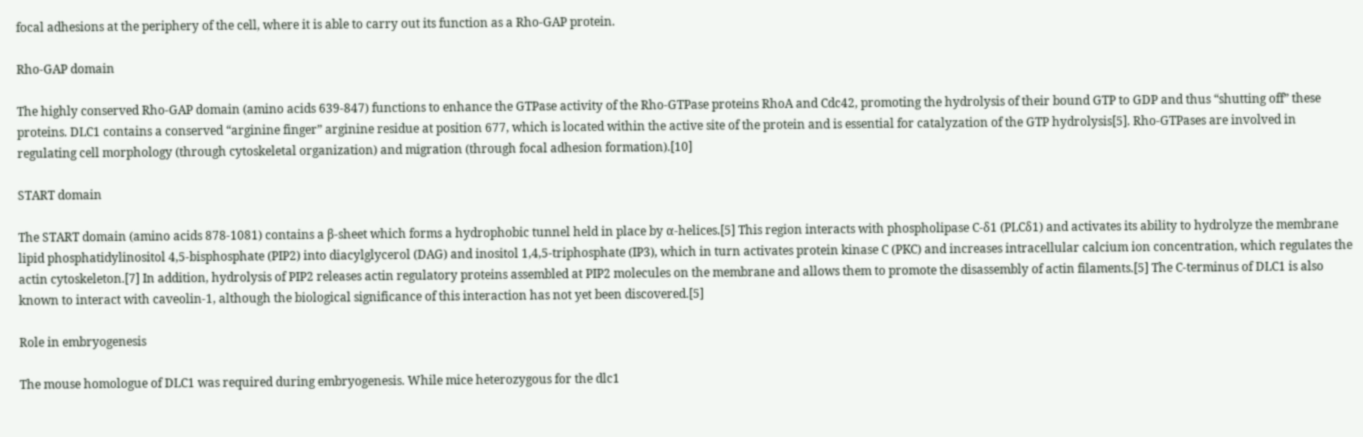focal adhesions at the periphery of the cell, where it is able to carry out its function as a Rho-GAP protein.

Rho-GAP domain

The highly conserved Rho-GAP domain (amino acids 639-847) functions to enhance the GTPase activity of the Rho-GTPase proteins RhoA and Cdc42, promoting the hydrolysis of their bound GTP to GDP and thus “shutting off” these proteins. DLC1 contains a conserved “arginine finger” arginine residue at position 677, which is located within the active site of the protein and is essential for catalyzation of the GTP hydrolysis[5]. Rho-GTPases are involved in regulating cell morphology (through cytoskeletal organization) and migration (through focal adhesion formation).[10]

START domain

The START domain (amino acids 878-1081) contains a β-sheet which forms a hydrophobic tunnel held in place by α-helices.[5] This region interacts with phospholipase C-δ1 (PLCδ1) and activates its ability to hydrolyze the membrane lipid phosphatidylinositol 4,5-bisphosphate (PIP2) into diacylglycerol (DAG) and inositol 1,4,5-triphosphate (IP3), which in turn activates protein kinase C (PKC) and increases intracellular calcium ion concentration, which regulates the actin cytoskeleton.[7] In addition, hydrolysis of PIP2 releases actin regulatory proteins assembled at PIP2 molecules on the membrane and allows them to promote the disassembly of actin filaments.[5] The C-terminus of DLC1 is also known to interact with caveolin-1, although the biological significance of this interaction has not yet been discovered.[5]

Role in embryogenesis

The mouse homologue of DLC1 was required during embryogenesis. While mice heterozygous for the dlc1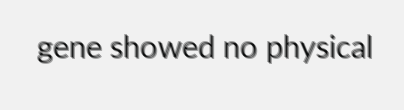gene showed no physical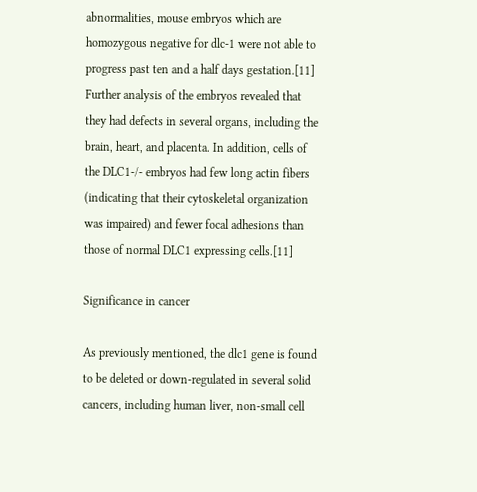abnormalities, mouse embryos which are homozygous negative for dlc-1 were not able to progress past ten and a half days gestation.[11] Further analysis of the embryos revealed that they had defects in several organs, including the brain, heart, and placenta. In addition, cells of the DLC1-/- embryos had few long actin fibers (indicating that their cytoskeletal organization was impaired) and fewer focal adhesions than those of normal DLC1 expressing cells.[11]

Significance in cancer

As previously mentioned, the dlc1 gene is found to be deleted or down-regulated in several solid cancers, including human liver, non-small cell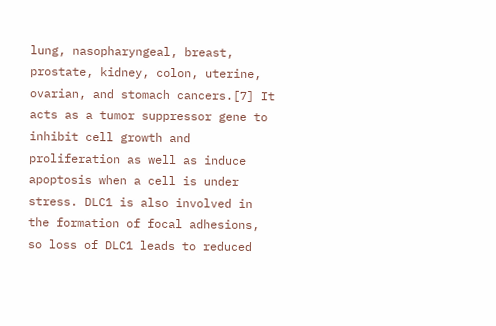lung, nasopharyngeal, breast, prostate, kidney, colon, uterine, ovarian, and stomach cancers.[7] It acts as a tumor suppressor gene to inhibit cell growth and proliferation as well as induce apoptosis when a cell is under stress. DLC1 is also involved in the formation of focal adhesions, so loss of DLC1 leads to reduced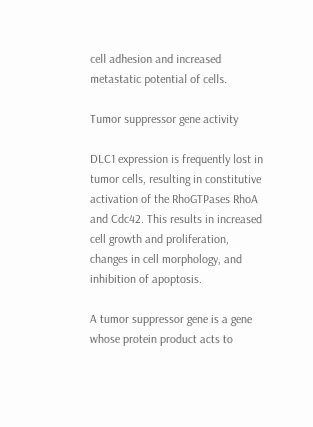cell adhesion and increased metastatic potential of cells.

Tumor suppressor gene activity

DLC1 expression is frequently lost in tumor cells, resulting in constitutive activation of the RhoGTPases RhoA and Cdc42. This results in increased cell growth and proliferation, changes in cell morphology, and inhibition of apoptosis.

A tumor suppressor gene is a gene whose protein product acts to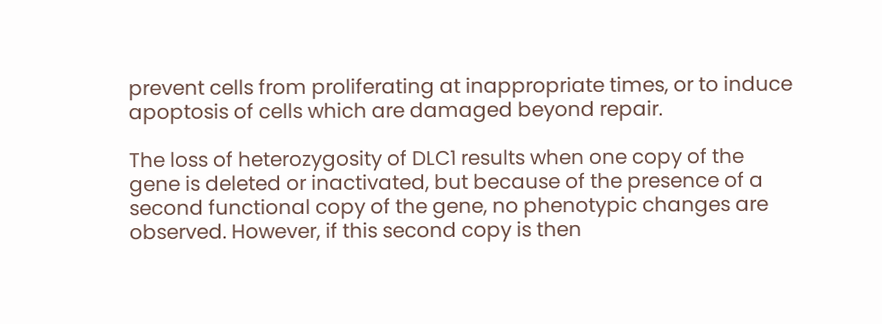prevent cells from proliferating at inappropriate times, or to induce apoptosis of cells which are damaged beyond repair.

The loss of heterozygosity of DLC1 results when one copy of the gene is deleted or inactivated, but because of the presence of a second functional copy of the gene, no phenotypic changes are observed. However, if this second copy is then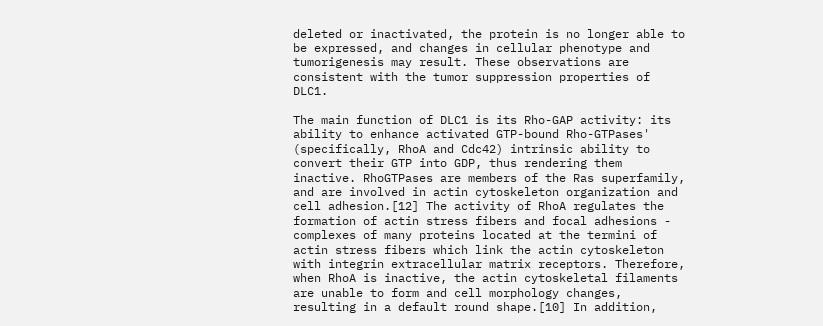deleted or inactivated, the protein is no longer able to be expressed, and changes in cellular phenotype and tumorigenesis may result. These observations are consistent with the tumor suppression properties of DLC1.

The main function of DLC1 is its Rho-GAP activity: its ability to enhance activated GTP-bound Rho-GTPases' (specifically, RhoA and Cdc42) intrinsic ability to convert their GTP into GDP, thus rendering them inactive. RhoGTPases are members of the Ras superfamily, and are involved in actin cytoskeleton organization and cell adhesion.[12] The activity of RhoA regulates the formation of actin stress fibers and focal adhesions - complexes of many proteins located at the termini of actin stress fibers which link the actin cytoskeleton with integrin extracellular matrix receptors. Therefore, when RhoA is inactive, the actin cytoskeletal filaments are unable to form and cell morphology changes, resulting in a default round shape.[10] In addition,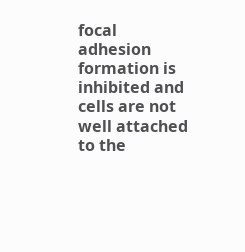focal adhesion formation is inhibited and cells are not well attached to the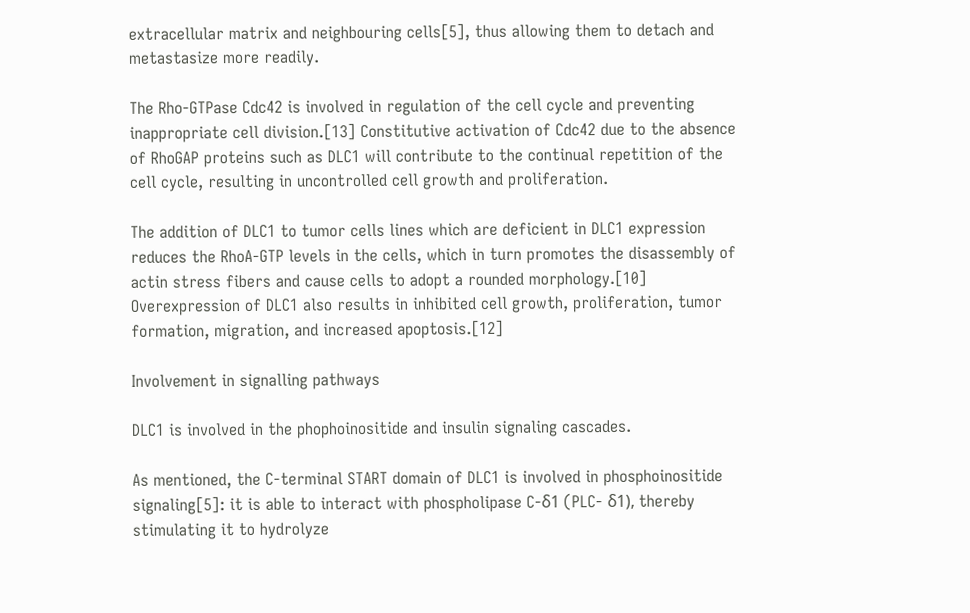extracellular matrix and neighbouring cells[5], thus allowing them to detach and metastasize more readily.

The Rho-GTPase Cdc42 is involved in regulation of the cell cycle and preventing inappropriate cell division.[13] Constitutive activation of Cdc42 due to the absence of RhoGAP proteins such as DLC1 will contribute to the continual repetition of the cell cycle, resulting in uncontrolled cell growth and proliferation.

The addition of DLC1 to tumor cells lines which are deficient in DLC1 expression reduces the RhoA-GTP levels in the cells, which in turn promotes the disassembly of actin stress fibers and cause cells to adopt a rounded morphology.[10] Overexpression of DLC1 also results in inhibited cell growth, proliferation, tumor formation, migration, and increased apoptosis.[12]

Involvement in signalling pathways

DLC1 is involved in the phophoinositide and insulin signaling cascades.

As mentioned, the C-terminal START domain of DLC1 is involved in phosphoinositide signaling[5]: it is able to interact with phospholipase C-δ1 (PLC- δ1), thereby stimulating it to hydrolyze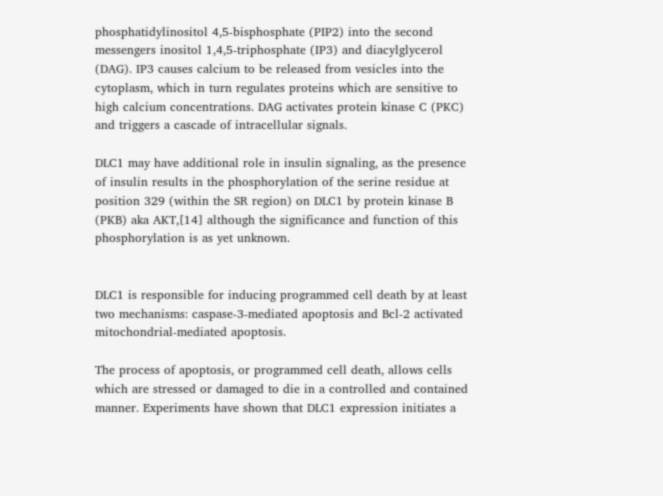phosphatidylinositol 4,5-bisphosphate (PIP2) into the second messengers inositol 1,4,5-triphosphate (IP3) and diacylglycerol (DAG). IP3 causes calcium to be released from vesicles into the cytoplasm, which in turn regulates proteins which are sensitive to high calcium concentrations. DAG activates protein kinase C (PKC) and triggers a cascade of intracellular signals.

DLC1 may have additional role in insulin signaling, as the presence of insulin results in the phosphorylation of the serine residue at position 329 (within the SR region) on DLC1 by protein kinase B (PKB) aka AKT,[14] although the significance and function of this phosphorylation is as yet unknown.


DLC1 is responsible for inducing programmed cell death by at least two mechanisms: caspase-3-mediated apoptosis and Bcl-2 activated mitochondrial-mediated apoptosis.

The process of apoptosis, or programmed cell death, allows cells which are stressed or damaged to die in a controlled and contained manner. Experiments have shown that DLC1 expression initiates a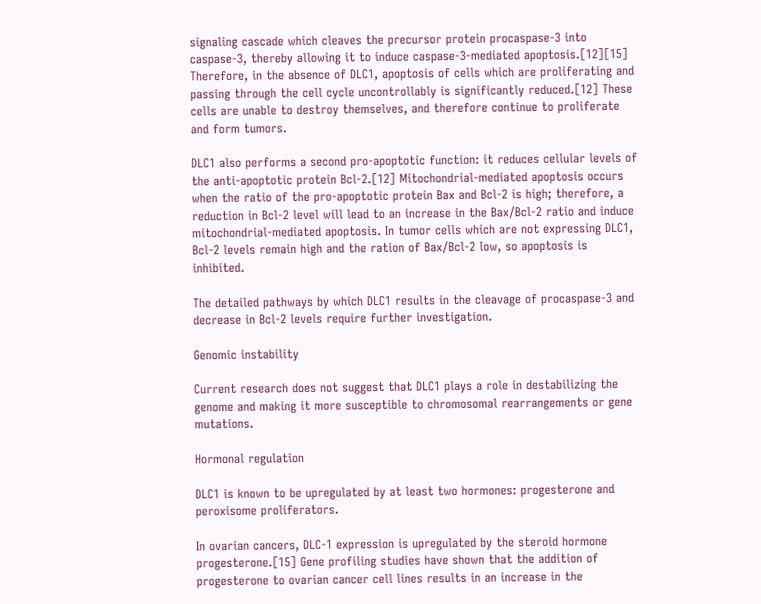signaling cascade which cleaves the precursor protein procaspase-3 into caspase-3, thereby allowing it to induce caspase-3-mediated apoptosis.[12][15] Therefore, in the absence of DLC1, apoptosis of cells which are proliferating and passing through the cell cycle uncontrollably is significantly reduced.[12] These cells are unable to destroy themselves, and therefore continue to proliferate and form tumors.

DLC1 also performs a second pro-apoptotic function: it reduces cellular levels of the anti-apoptotic protein Bcl-2.[12] Mitochondrial-mediated apoptosis occurs when the ratio of the pro-apoptotic protein Bax and Bcl-2 is high; therefore, a reduction in Bcl-2 level will lead to an increase in the Bax/Bcl-2 ratio and induce mitochondrial-mediated apoptosis. In tumor cells which are not expressing DLC1, Bcl-2 levels remain high and the ration of Bax/Bcl-2 low, so apoptosis is inhibited.

The detailed pathways by which DLC1 results in the cleavage of procaspase-3 and decrease in Bcl-2 levels require further investigation.

Genomic instability

Current research does not suggest that DLC1 plays a role in destabilizing the genome and making it more susceptible to chromosomal rearrangements or gene mutations.

Hormonal regulation

DLC1 is known to be upregulated by at least two hormones: progesterone and peroxisome proliferators.

In ovarian cancers, DLC-1 expression is upregulated by the steroid hormone progesterone.[15] Gene profiling studies have shown that the addition of progesterone to ovarian cancer cell lines results in an increase in the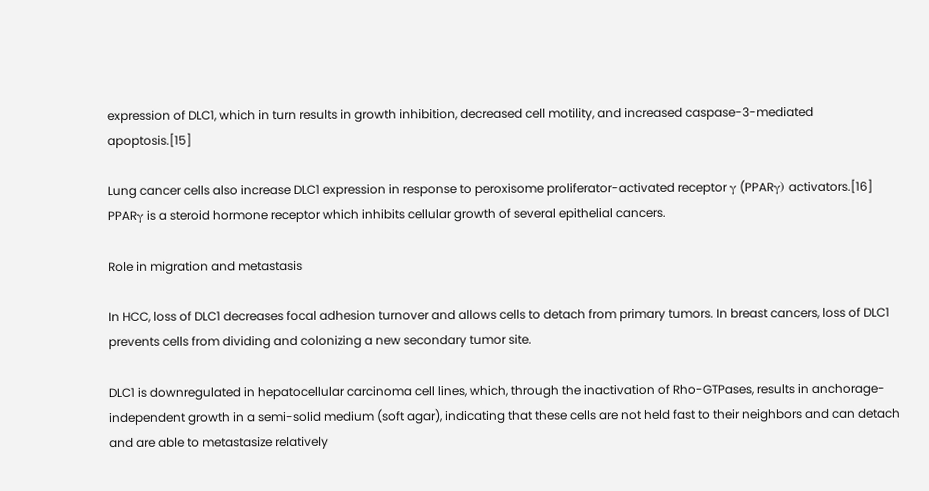expression of DLC1, which in turn results in growth inhibition, decreased cell motility, and increased caspase-3-mediated apoptosis.[15]

Lung cancer cells also increase DLC1 expression in response to peroxisome proliferator-activated receptor γ (PPARγ) activators.[16] PPARγ is a steroid hormone receptor which inhibits cellular growth of several epithelial cancers.

Role in migration and metastasis

In HCC, loss of DLC1 decreases focal adhesion turnover and allows cells to detach from primary tumors. In breast cancers, loss of DLC1 prevents cells from dividing and colonizing a new secondary tumor site.

DLC1 is downregulated in hepatocellular carcinoma cell lines, which, through the inactivation of Rho-GTPases, results in anchorage-independent growth in a semi-solid medium (soft agar), indicating that these cells are not held fast to their neighbors and can detach and are able to metastasize relatively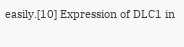easily.[10] Expression of DLC1 in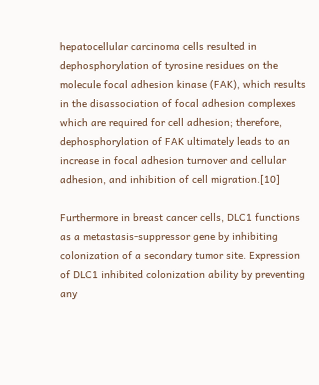hepatocellular carcinoma cells resulted in dephosphorylation of tyrosine residues on the molecule focal adhesion kinase (FAK), which results in the disassociation of focal adhesion complexes which are required for cell adhesion; therefore, dephosphorylation of FAK ultimately leads to an increase in focal adhesion turnover and cellular adhesion, and inhibition of cell migration.[10]

Furthermore in breast cancer cells, DLC1 functions as a metastasis-suppressor gene by inhibiting colonization of a secondary tumor site. Expression of DLC1 inhibited colonization ability by preventing any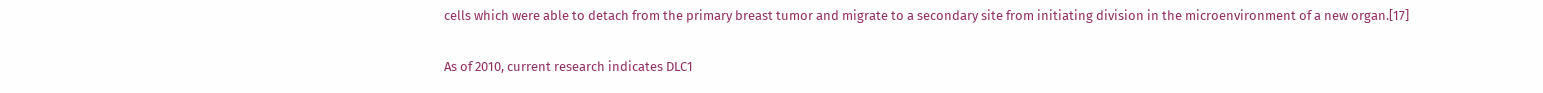cells which were able to detach from the primary breast tumor and migrate to a secondary site from initiating division in the microenvironment of a new organ.[17]


As of 2010, current research indicates DLC1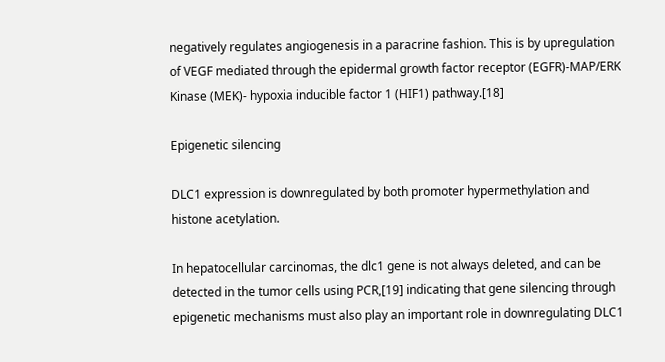negatively regulates angiogenesis in a paracrine fashion. This is by upregulation of VEGF mediated through the epidermal growth factor receptor (EGFR)-MAP/ERK Kinase (MEK)- hypoxia inducible factor 1 (HIF1) pathway.[18]

Epigenetic silencing

DLC1 expression is downregulated by both promoter hypermethylation and histone acetylation.

In hepatocellular carcinomas, the dlc1 gene is not always deleted, and can be detected in the tumor cells using PCR,[19] indicating that gene silencing through epigenetic mechanisms must also play an important role in downregulating DLC1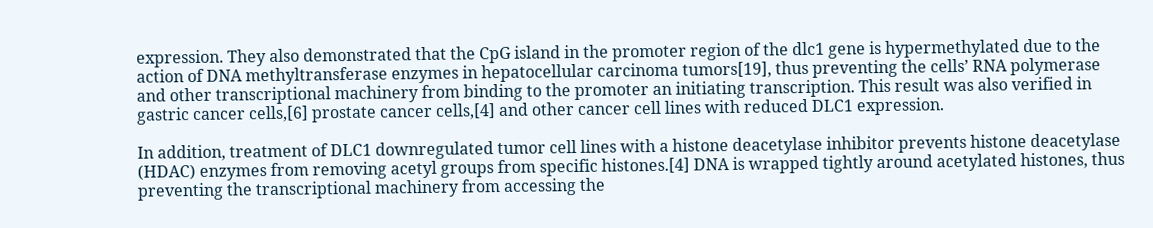expression. They also demonstrated that the CpG island in the promoter region of the dlc1 gene is hypermethylated due to the action of DNA methyltransferase enzymes in hepatocellular carcinoma tumors[19], thus preventing the cells’ RNA polymerase and other transcriptional machinery from binding to the promoter an initiating transcription. This result was also verified in gastric cancer cells,[6] prostate cancer cells,[4] and other cancer cell lines with reduced DLC1 expression.

In addition, treatment of DLC1 downregulated tumor cell lines with a histone deacetylase inhibitor prevents histone deacetylase (HDAC) enzymes from removing acetyl groups from specific histones.[4] DNA is wrapped tightly around acetylated histones, thus preventing the transcriptional machinery from accessing the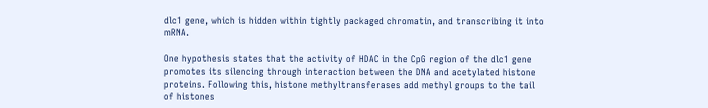dlc1 gene, which is hidden within tightly packaged chromatin, and transcribing it into mRNA.

One hypothesis states that the activity of HDAC in the CpG region of the dlc1 gene promotes its silencing through interaction between the DNA and acetylated histone proteins. Following this, histone methyltransferases add methyl groups to the tail of histones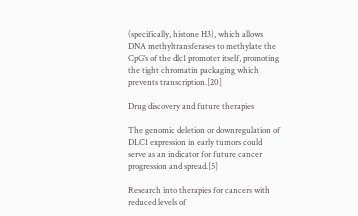(specifically, histone H3), which allows DNA methyltransferases to methylate the CpG’s of the dlc1 promoter itself, promoting the tight chromatin packaging which prevents transcription.[20]

Drug discovery and future therapies

The genomic deletion or downregulation of DLC1 expression in early tumors could serve as an indicator for future cancer progression and spread.[5]

Research into therapies for cancers with reduced levels of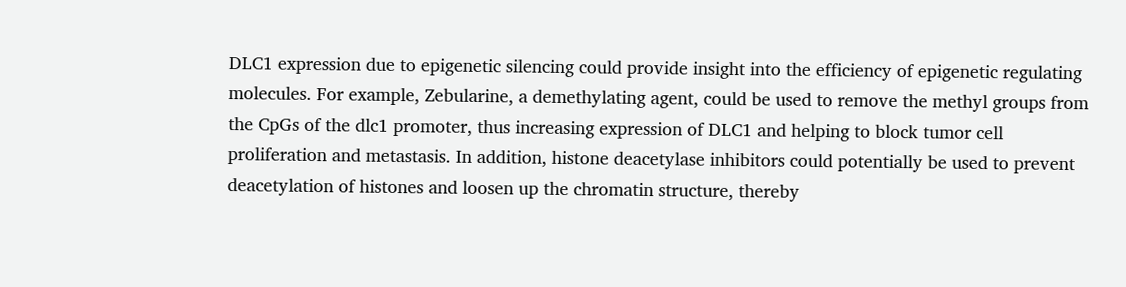DLC1 expression due to epigenetic silencing could provide insight into the efficiency of epigenetic regulating molecules. For example, Zebularine, a demethylating agent, could be used to remove the methyl groups from the CpGs of the dlc1 promoter, thus increasing expression of DLC1 and helping to block tumor cell proliferation and metastasis. In addition, histone deacetylase inhibitors could potentially be used to prevent deacetylation of histones and loosen up the chromatin structure, thereby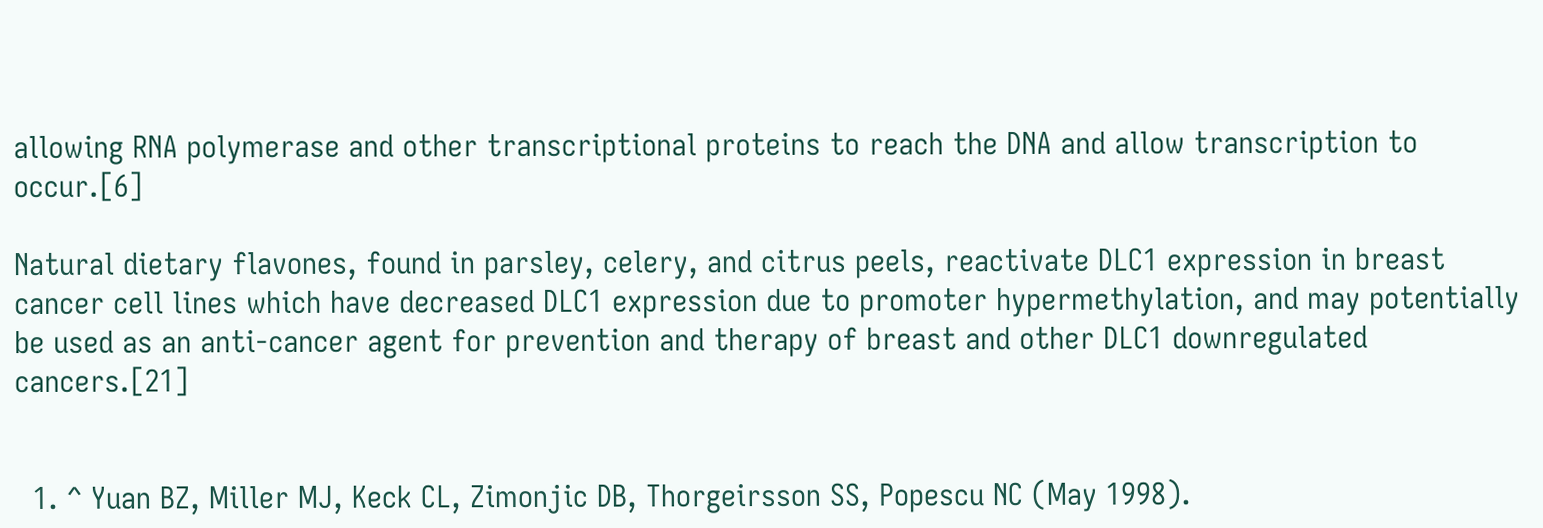allowing RNA polymerase and other transcriptional proteins to reach the DNA and allow transcription to occur.[6]

Natural dietary flavones, found in parsley, celery, and citrus peels, reactivate DLC1 expression in breast cancer cell lines which have decreased DLC1 expression due to promoter hypermethylation, and may potentially be used as an anti-cancer agent for prevention and therapy of breast and other DLC1 downregulated cancers.[21]


  1. ^ Yuan BZ, Miller MJ, Keck CL, Zimonjic DB, Thorgeirsson SS, Popescu NC (May 1998).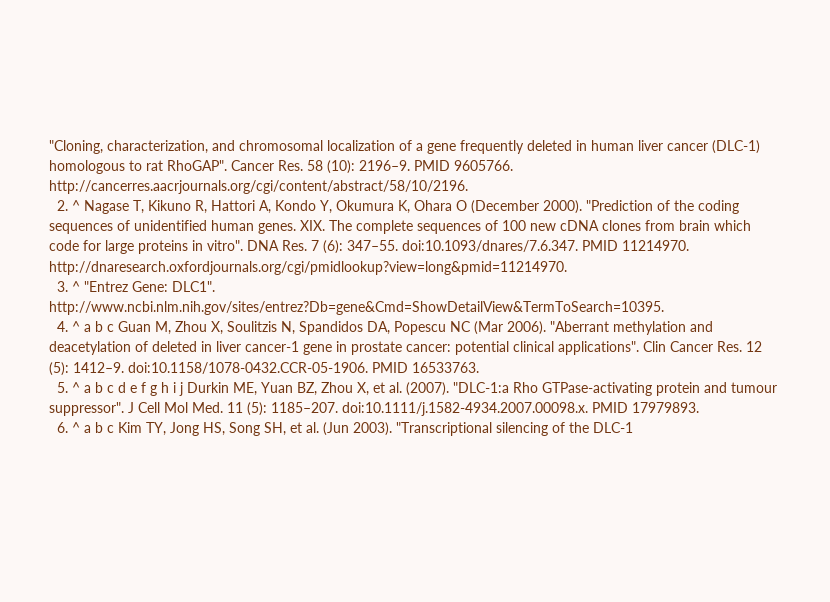"Cloning, characterization, and chromosomal localization of a gene frequently deleted in human liver cancer (DLC-1) homologous to rat RhoGAP". Cancer Res. 58 (10): 2196–9. PMID 9605766. http://cancerres.aacrjournals.org/cgi/content/abstract/58/10/2196.
  2. ^ Nagase T, Kikuno R, Hattori A, Kondo Y, Okumura K, Ohara O (December 2000). "Prediction of the coding sequences of unidentified human genes. XIX. The complete sequences of 100 new cDNA clones from brain which code for large proteins in vitro". DNA Res. 7 (6): 347–55. doi:10.1093/dnares/7.6.347. PMID 11214970. http://dnaresearch.oxfordjournals.org/cgi/pmidlookup?view=long&pmid=11214970.
  3. ^ "Entrez Gene: DLC1". http://www.ncbi.nlm.nih.gov/sites/entrez?Db=gene&Cmd=ShowDetailView&TermToSearch=10395.
  4. ^ a b c Guan M, Zhou X, Soulitzis N, Spandidos DA, Popescu NC (Mar 2006). "Aberrant methylation and deacetylation of deleted in liver cancer-1 gene in prostate cancer: potential clinical applications". Clin Cancer Res. 12 (5): 1412–9. doi:10.1158/1078-0432.CCR-05-1906. PMID 16533763.
  5. ^ a b c d e f g h i j Durkin ME, Yuan BZ, Zhou X, et al. (2007). "DLC-1:a Rho GTPase-activating protein and tumour suppressor". J Cell Mol Med. 11 (5): 1185–207. doi:10.1111/j.1582-4934.2007.00098.x. PMID 17979893.
  6. ^ a b c Kim TY, Jong HS, Song SH, et al. (Jun 2003). "Transcriptional silencing of the DLC-1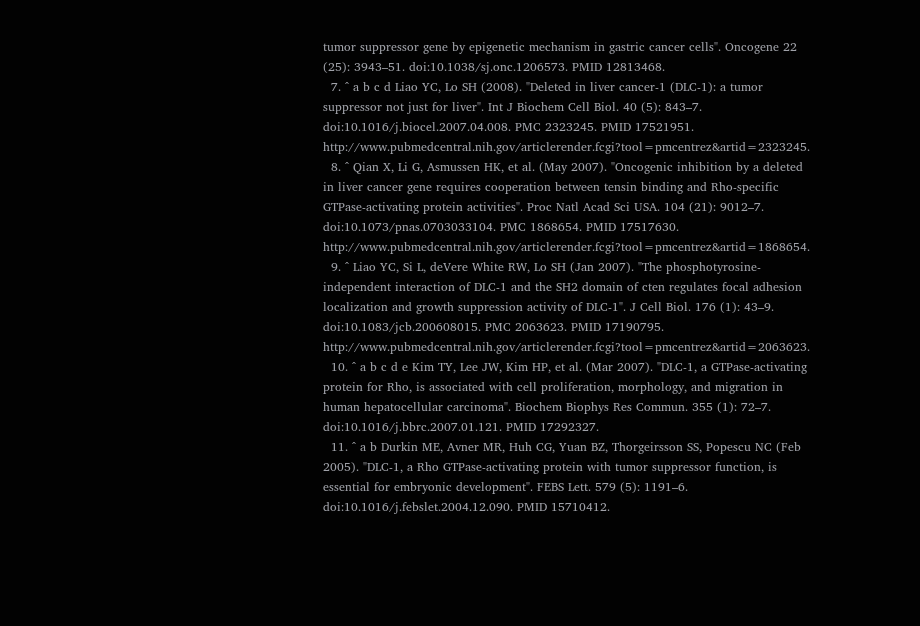tumor suppressor gene by epigenetic mechanism in gastric cancer cells". Oncogene 22 (25): 3943–51. doi:10.1038/sj.onc.1206573. PMID 12813468.
  7. ^ a b c d Liao YC, Lo SH (2008). "Deleted in liver cancer-1 (DLC-1): a tumor suppressor not just for liver". Int J Biochem Cell Biol. 40 (5): 843–7. doi:10.1016/j.biocel.2007.04.008. PMC 2323245. PMID 17521951. http://www.pubmedcentral.nih.gov/articlerender.fcgi?tool=pmcentrez&artid=2323245.
  8. ^ Qian X, Li G, Asmussen HK, et al. (May 2007). "Oncogenic inhibition by a deleted in liver cancer gene requires cooperation between tensin binding and Rho-specific GTPase-activating protein activities". Proc Natl Acad Sci USA. 104 (21): 9012–7. doi:10.1073/pnas.0703033104. PMC 1868654. PMID 17517630. http://www.pubmedcentral.nih.gov/articlerender.fcgi?tool=pmcentrez&artid=1868654.
  9. ^ Liao YC, Si L, deVere White RW, Lo SH (Jan 2007). "The phosphotyrosine-independent interaction of DLC-1 and the SH2 domain of cten regulates focal adhesion localization and growth suppression activity of DLC-1". J Cell Biol. 176 (1): 43–9. doi:10.1083/jcb.200608015. PMC 2063623. PMID 17190795. http://www.pubmedcentral.nih.gov/articlerender.fcgi?tool=pmcentrez&artid=2063623.
  10. ^ a b c d e Kim TY, Lee JW, Kim HP, et al. (Mar 2007). "DLC-1, a GTPase-activating protein for Rho, is associated with cell proliferation, morphology, and migration in human hepatocellular carcinoma". Biochem Biophys Res Commun. 355 (1): 72–7. doi:10.1016/j.bbrc.2007.01.121. PMID 17292327.
  11. ^ a b Durkin ME, Avner MR, Huh CG, Yuan BZ, Thorgeirsson SS, Popescu NC (Feb 2005). "DLC-1, a Rho GTPase-activating protein with tumor suppressor function, is essential for embryonic development". FEBS Lett. 579 (5): 1191–6. doi:10.1016/j.febslet.2004.12.090. PMID 15710412.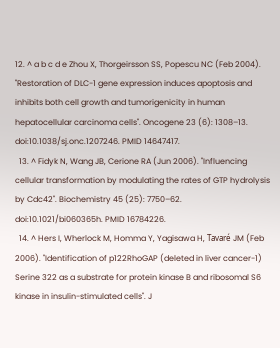12. ^ a b c d e Zhou X, Thorgeirsson SS, Popescu NC (Feb 2004). "Restoration of DLC-1 gene expression induces apoptosis and inhibits both cell growth and tumorigenicity in human hepatocellular carcinoma cells". Oncogene 23 (6): 1308–13. doi:10.1038/sj.onc.1207246. PMID 14647417.
  13. ^ Fidyk N, Wang JB, Cerione RA (Jun 2006). "Influencing cellular transformation by modulating the rates of GTP hydrolysis by Cdc42". Biochemistry 45 (25): 7750–62. doi:10.1021/bi060365h. PMID 16784226.
  14. ^ Hers I, Wherlock M, Homma Y, Yagisawa H, Tavaré JM (Feb 2006). "Identification of p122RhoGAP (deleted in liver cancer-1) Serine 322 as a substrate for protein kinase B and ribosomal S6 kinase in insulin-stimulated cells". J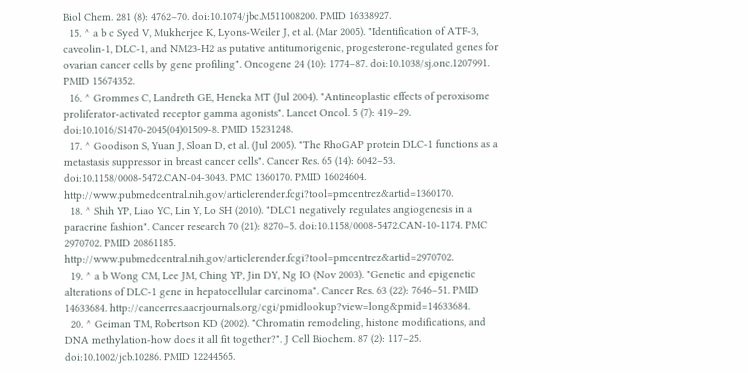Biol Chem. 281 (8): 4762–70. doi:10.1074/jbc.M511008200. PMID 16338927.
  15. ^ a b c Syed V, Mukherjee K, Lyons-Weiler J, et al. (Mar 2005). "Identification of ATF-3, caveolin-1, DLC-1, and NM23-H2 as putative antitumorigenic, progesterone-regulated genes for ovarian cancer cells by gene profiling". Oncogene 24 (10): 1774–87. doi:10.1038/sj.onc.1207991. PMID 15674352.
  16. ^ Grommes C, Landreth GE, Heneka MT (Jul 2004). "Antineoplastic effects of peroxisome proliferator-activated receptor gamma agonists". Lancet Oncol. 5 (7): 419–29. doi:10.1016/S1470-2045(04)01509-8. PMID 15231248.
  17. ^ Goodison S, Yuan J, Sloan D, et al. (Jul 2005). "The RhoGAP protein DLC-1 functions as a metastasis suppressor in breast cancer cells". Cancer Res. 65 (14): 6042–53. doi:10.1158/0008-5472.CAN-04-3043. PMC 1360170. PMID 16024604. http://www.pubmedcentral.nih.gov/articlerender.fcgi?tool=pmcentrez&artid=1360170.
  18. ^ Shih YP, Liao YC, Lin Y, Lo SH (2010). "DLC1 negatively regulates angiogenesis in a paracrine fashion". Cancer research 70 (21): 8270–5. doi:10.1158/0008-5472.CAN-10-1174. PMC 2970702. PMID 20861185. http://www.pubmedcentral.nih.gov/articlerender.fcgi?tool=pmcentrez&artid=2970702.
  19. ^ a b Wong CM, Lee JM, Ching YP, Jin DY, Ng IO (Nov 2003). "Genetic and epigenetic alterations of DLC-1 gene in hepatocellular carcinoma". Cancer Res. 63 (22): 7646–51. PMID 14633684. http://cancerres.aacrjournals.org/cgi/pmidlookup?view=long&pmid=14633684.
  20. ^ Geiman TM, Robertson KD (2002). "Chromatin remodeling, histone modifications, and DNA methylation-how does it all fit together?". J Cell Biochem. 87 (2): 117–25. doi:10.1002/jcb.10286. PMID 12244565.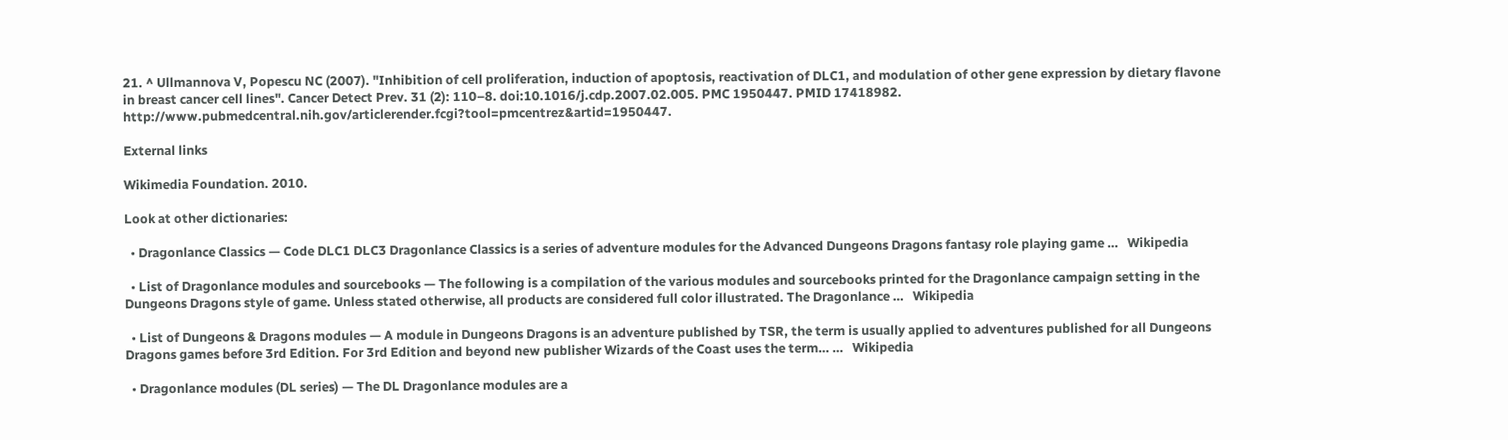21. ^ Ullmannova V, Popescu NC (2007). "Inhibition of cell proliferation, induction of apoptosis, reactivation of DLC1, and modulation of other gene expression by dietary flavone in breast cancer cell lines". Cancer Detect Prev. 31 (2): 110–8. doi:10.1016/j.cdp.2007.02.005. PMC 1950447. PMID 17418982. http://www.pubmedcentral.nih.gov/articlerender.fcgi?tool=pmcentrez&artid=1950447.

External links

Wikimedia Foundation. 2010.

Look at other dictionaries:

  • Dragonlance Classics — Code DLC1 DLC3 Dragonlance Classics is a series of adventure modules for the Advanced Dungeons Dragons fantasy role playing game …   Wikipedia

  • List of Dragonlance modules and sourcebooks — The following is a compilation of the various modules and sourcebooks printed for the Dragonlance campaign setting in the Dungeons Dragons style of game. Unless stated otherwise, all products are considered full color illustrated. The Dragonlance …   Wikipedia

  • List of Dungeons & Dragons modules — A module in Dungeons Dragons is an adventure published by TSR, the term is usually applied to adventures published for all Dungeons Dragons games before 3rd Edition. For 3rd Edition and beyond new publisher Wizards of the Coast uses the term… …   Wikipedia

  • Dragonlance modules (DL series) — The DL Dragonlance modules are a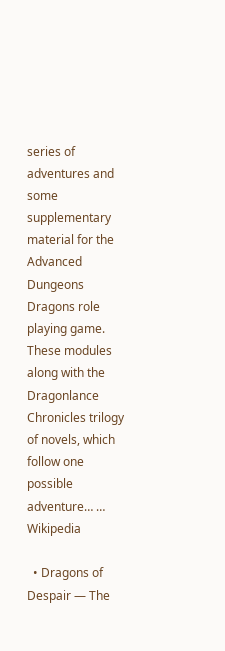series of adventures and some supplementary material for the Advanced Dungeons Dragons role playing game. These modules along with the Dragonlance Chronicles trilogy of novels, which follow one possible adventure… …   Wikipedia

  • Dragons of Despair — The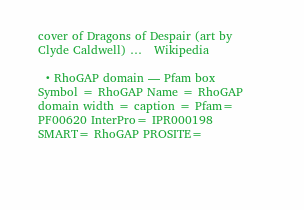cover of Dragons of Despair (art by Clyde Caldwell) …   Wikipedia

  • RhoGAP domain — Pfam box Symbol = RhoGAP Name = RhoGAP domain width = caption = Pfam= PF00620 InterPro= IPR000198 SMART= RhoGAP PROSITE=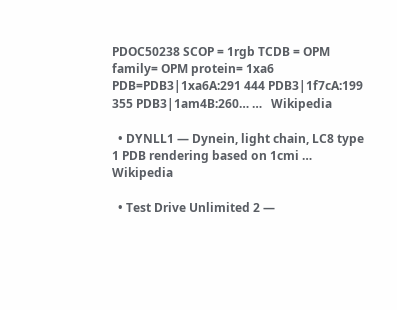PDOC50238 SCOP = 1rgb TCDB = OPM family= OPM protein= 1xa6 PDB=PDB3|1xa6A:291 444 PDB3|1f7cA:199 355 PDB3|1am4B:260… …   Wikipedia

  • DYNLL1 — Dynein, light chain, LC8 type 1 PDB rendering based on 1cmi …   Wikipedia

  • Test Drive Unlimited 2 —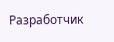Разработчик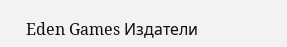Eden Games Издатели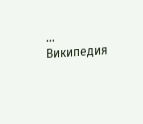…   Википедия